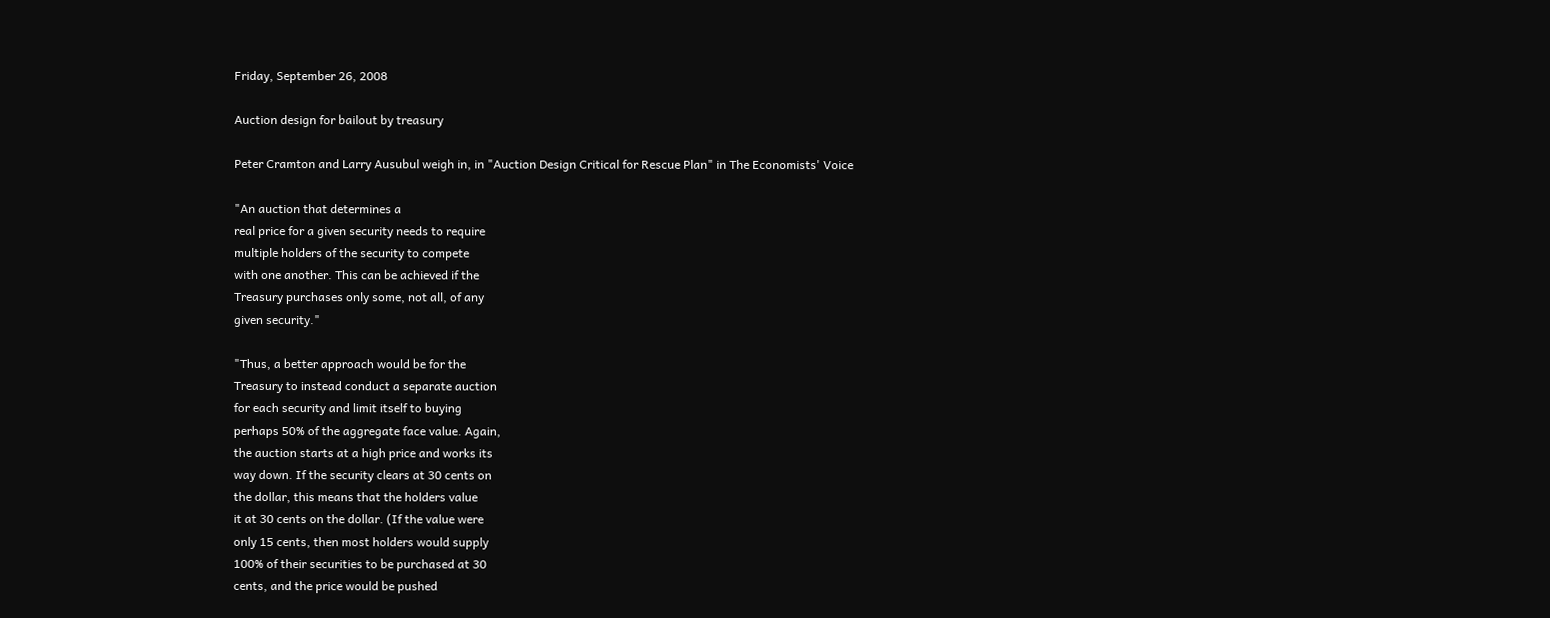Friday, September 26, 2008

Auction design for bailout by treasury

Peter Cramton and Larry Ausubul weigh in, in "Auction Design Critical for Rescue Plan" in The Economists' Voice

"An auction that determines a
real price for a given security needs to require
multiple holders of the security to compete
with one another. This can be achieved if the
Treasury purchases only some, not all, of any
given security."

"Thus, a better approach would be for the
Treasury to instead conduct a separate auction
for each security and limit itself to buying
perhaps 50% of the aggregate face value. Again,
the auction starts at a high price and works its
way down. If the security clears at 30 cents on
the dollar, this means that the holders value
it at 30 cents on the dollar. (If the value were
only 15 cents, then most holders would supply
100% of their securities to be purchased at 30
cents, and the price would be pushed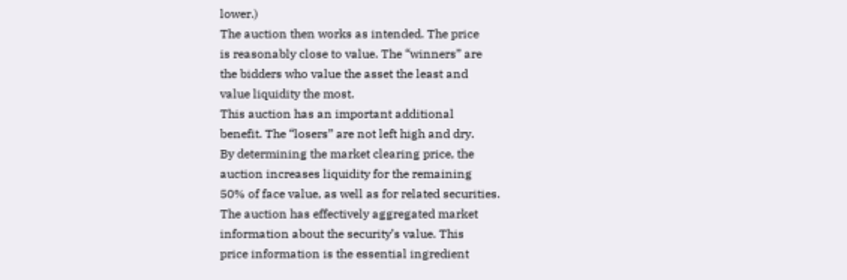lower.)
The auction then works as intended. The price
is reasonably close to value. The “winners” are
the bidders who value the asset the least and
value liquidity the most.
This auction has an important additional
benefit. The “losers” are not left high and dry.
By determining the market clearing price, the
auction increases liquidity for the remaining
50% of face value, as well as for related securities.
The auction has effectively aggregated market
information about the security’s value. This
price information is the essential ingredient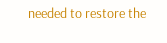needed to restore the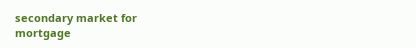secondary market for
mortgage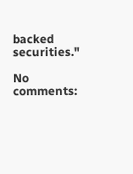backed securities."

No comments: